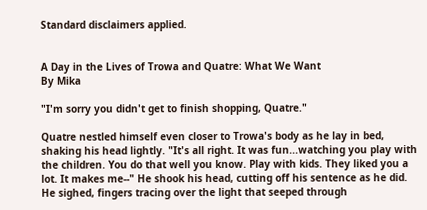Standard disclaimers applied.


A Day in the Lives of Trowa and Quatre: What We Want
By Mika

"I'm sorry you didn't get to finish shopping, Quatre."

Quatre nestled himself even closer to Trowa's body as he lay in bed, shaking his head lightly. "It's all right. It was fun...watching you play with the children. You do that well you know. Play with kids. They liked you a lot. It makes me--" He shook his head, cutting off his sentence as he did. He sighed, fingers tracing over the light that seeped through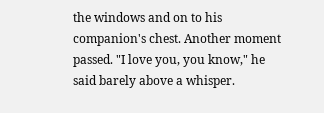the windows and on to his companion's chest. Another moment passed. "I love you, you know," he said barely above a whisper.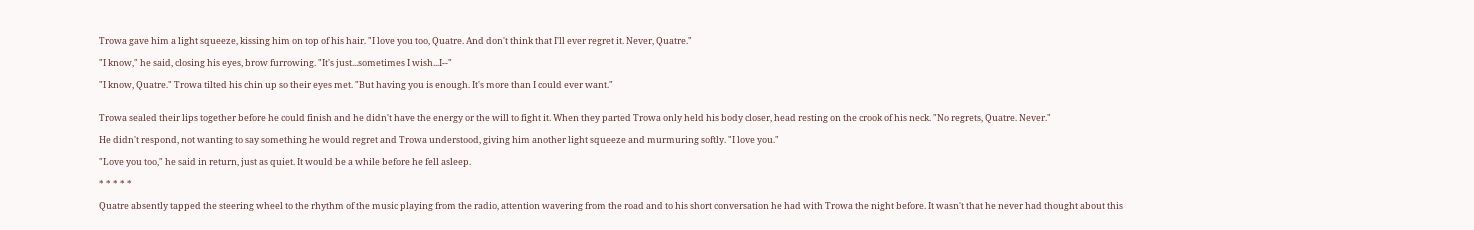Trowa gave him a light squeeze, kissing him on top of his hair. "I love you too, Quatre. And don't think that I'll ever regret it. Never, Quatre."

"I know," he said, closing his eyes, brow furrowing. "It's just...sometimes I wish...I--"

"I know, Quatre." Trowa tilted his chin up so their eyes met. "But having you is enough. It's more than I could ever want."


Trowa sealed their lips together before he could finish and he didn't have the energy or the will to fight it. When they parted Trowa only held his body closer, head resting on the crook of his neck. "No regrets, Quatre. Never."

He didn't respond, not wanting to say something he would regret and Trowa understood, giving him another light squeeze and murmuring softly. "I love you."

"Love you too," he said in return, just as quiet. It would be a while before he fell asleep.

* * * * *

Quatre absently tapped the steering wheel to the rhythm of the music playing from the radio, attention wavering from the road and to his short conversation he had with Trowa the night before. It wasn't that he never had thought about this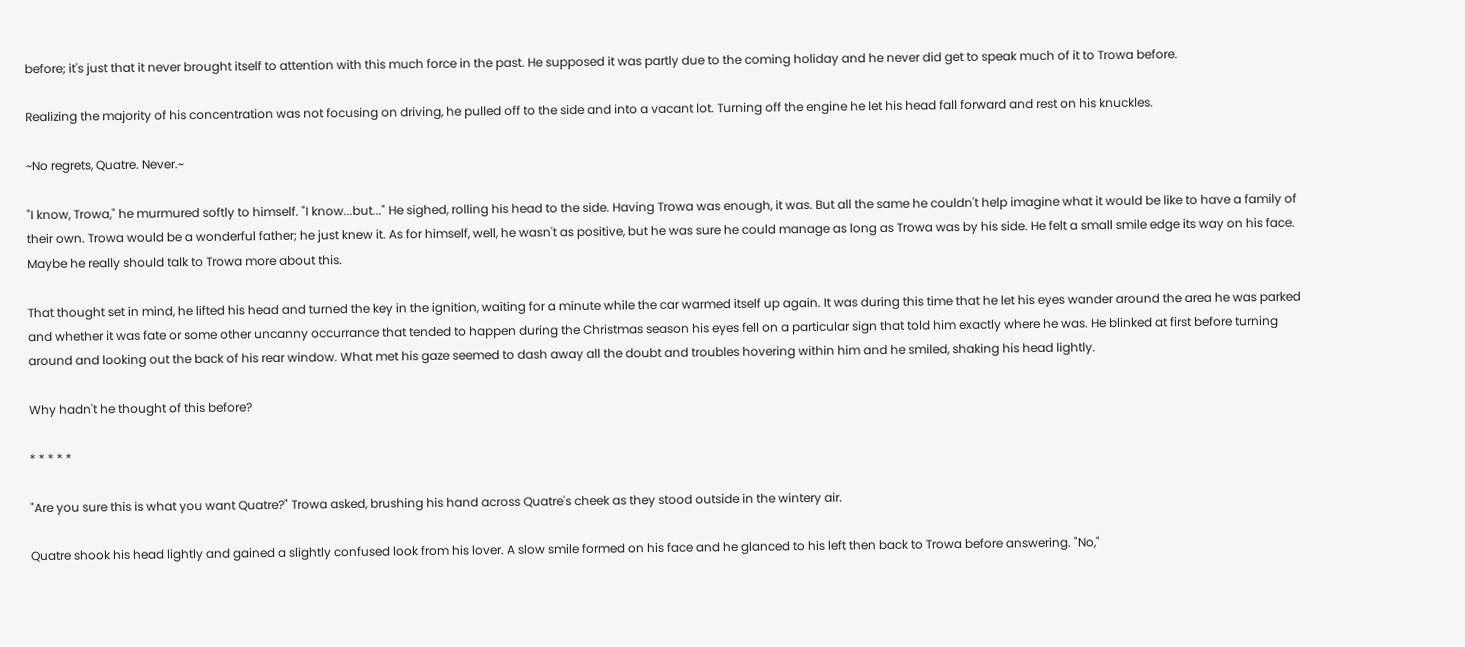before; it's just that it never brought itself to attention with this much force in the past. He supposed it was partly due to the coming holiday and he never did get to speak much of it to Trowa before.

Realizing the majority of his concentration was not focusing on driving, he pulled off to the side and into a vacant lot. Turning off the engine he let his head fall forward and rest on his knuckles.

~No regrets, Quatre. Never.~

"I know, Trowa," he murmured softly to himself. "I know...but..." He sighed, rolling his head to the side. Having Trowa was enough, it was. But all the same he couldn't help imagine what it would be like to have a family of their own. Trowa would be a wonderful father; he just knew it. As for himself, well, he wasn't as positive, but he was sure he could manage as long as Trowa was by his side. He felt a small smile edge its way on his face. Maybe he really should talk to Trowa more about this.

That thought set in mind, he lifted his head and turned the key in the ignition, waiting for a minute while the car warmed itself up again. It was during this time that he let his eyes wander around the area he was parked and whether it was fate or some other uncanny occurrance that tended to happen during the Christmas season his eyes fell on a particular sign that told him exactly where he was. He blinked at first before turning around and looking out the back of his rear window. What met his gaze seemed to dash away all the doubt and troubles hovering within him and he smiled, shaking his head lightly.

Why hadn't he thought of this before?

* * * * *

"Are you sure this is what you want Quatre?" Trowa asked, brushing his hand across Quatre's cheek as they stood outside in the wintery air.

Quatre shook his head lightly and gained a slightly confused look from his lover. A slow smile formed on his face and he glanced to his left then back to Trowa before answering. "No,"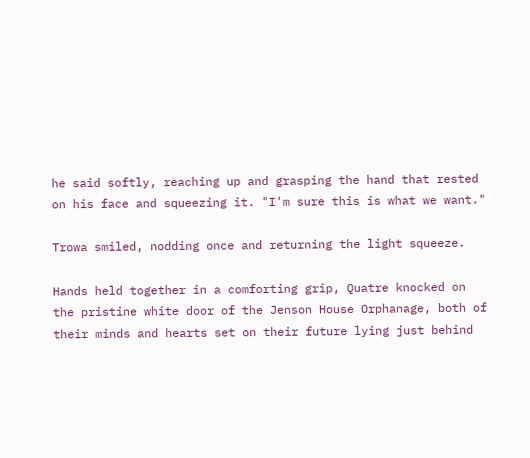he said softly, reaching up and grasping the hand that rested on his face and squeezing it. "I'm sure this is what we want."

Trowa smiled, nodding once and returning the light squeeze.

Hands held together in a comforting grip, Quatre knocked on the pristine white door of the Jenson House Orphanage, both of their minds and hearts set on their future lying just behind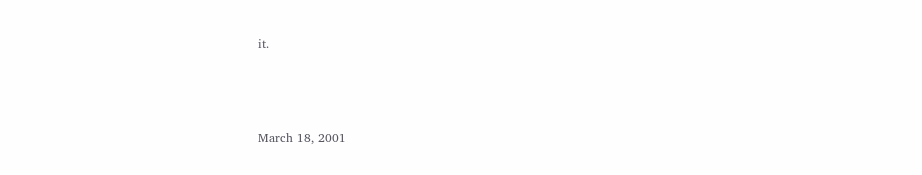it.



March 18, 2001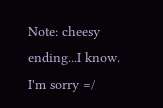Note: cheesy ending...I know. I'm sorry =/